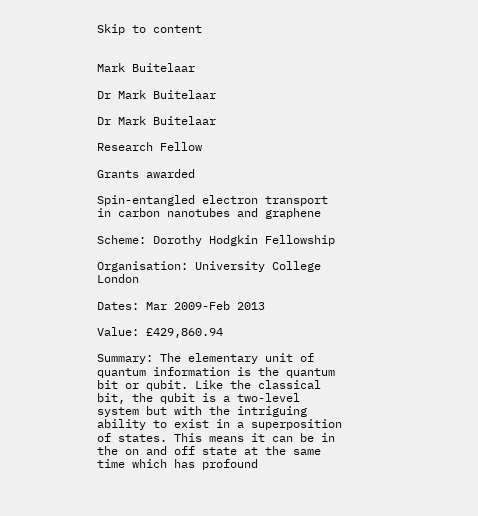Skip to content


Mark Buitelaar

Dr Mark Buitelaar

Dr Mark Buitelaar

Research Fellow

Grants awarded

Spin-entangled electron transport in carbon nanotubes and graphene

Scheme: Dorothy Hodgkin Fellowship

Organisation: University College London

Dates: Mar 2009-Feb 2013

Value: £429,860.94

Summary: The elementary unit of quantum information is the quantum bit or qubit. Like the classical bit, the qubit is a two-level system but with the intriguing ability to exist in a superposition of states. This means it can be in the on and off state at the same time which has profound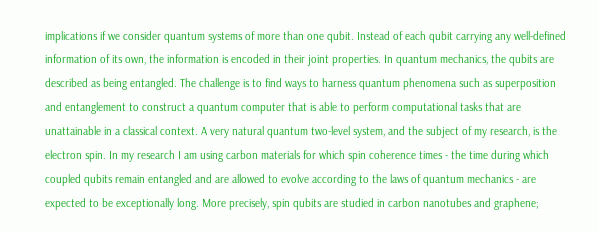implications if we consider quantum systems of more than one qubit. Instead of each qubit carrying any well-defined information of its own, the information is encoded in their joint properties. In quantum mechanics, the qubits are described as being entangled. The challenge is to find ways to harness quantum phenomena such as superposition and entanglement to construct a quantum computer that is able to perform computational tasks that are unattainable in a classical context. A very natural quantum two-level system, and the subject of my research, is the electron spin. In my research I am using carbon materials for which spin coherence times - the time during which coupled qubits remain entangled and are allowed to evolve according to the laws of quantum mechanics - are expected to be exceptionally long. More precisely, spin qubits are studied in carbon nanotubes and graphene;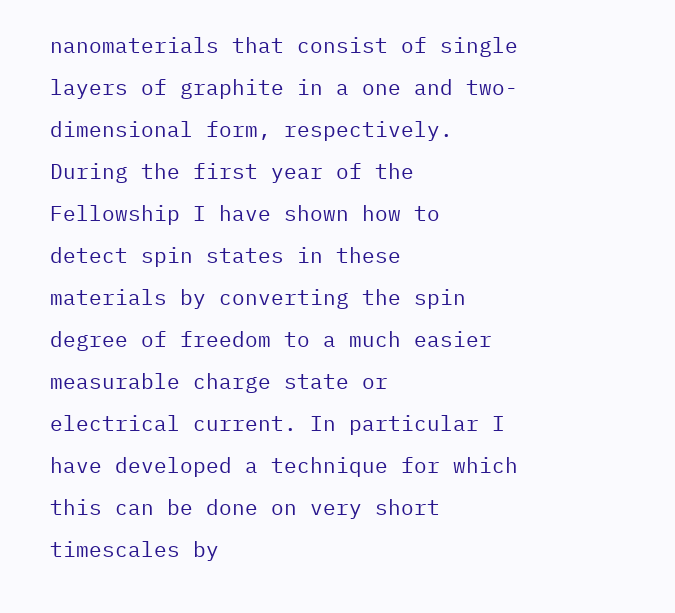nanomaterials that consist of single layers of graphite in a one and two-dimensional form, respectively. During the first year of the Fellowship I have shown how to detect spin states in these materials by converting the spin degree of freedom to a much easier measurable charge state or electrical current. In particular I have developed a technique for which this can be done on very short timescales by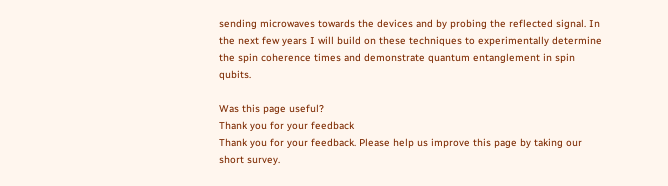sending microwaves towards the devices and by probing the reflected signal. In the next few years I will build on these techniques to experimentally determine the spin coherence times and demonstrate quantum entanglement in spin qubits.

Was this page useful?
Thank you for your feedback
Thank you for your feedback. Please help us improve this page by taking our short survey.